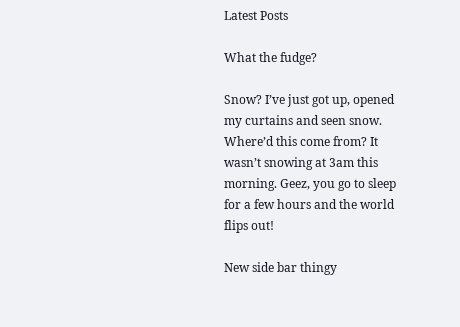Latest Posts

What the fudge?

Snow? I’ve just got up, opened my curtains and seen snow. Where’d this come from? It wasn’t snowing at 3am this morning. Geez, you go to sleep for a few hours and the world flips out!

New side bar thingy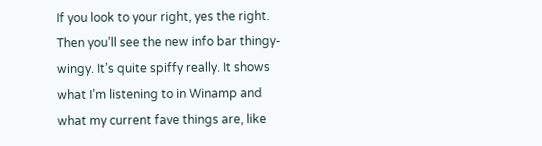If you look to your right, yes the right. Then you’ll see the new info bar thingy-wingy. It’s quite spiffy really. It shows what I’m listening to in Winamp and what my current fave things are, like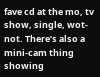fave cd at the mo, tv show, single, wot-not. There’s also a mini-cam thing showing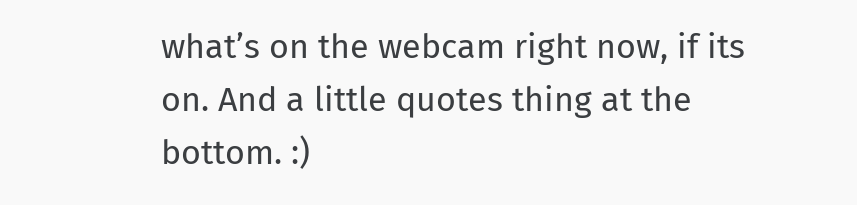what’s on the webcam right now, if its on. And a little quotes thing at the bottom. :)